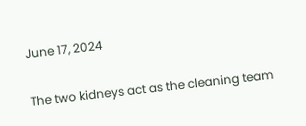June 17, 2024

The two kidneys act as the cleaning team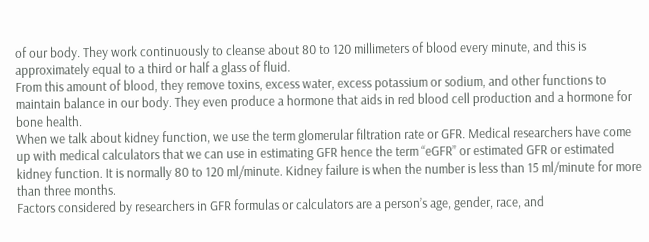of our body. They work continuously to cleanse about 80 to 120 millimeters of blood every minute, and this is approximately equal to a third or half a glass of fluid.
From this amount of blood, they remove toxins, excess water, excess potassium or sodium, and other functions to maintain balance in our body. They even produce a hormone that aids in red blood cell production and a hormone for bone health.
When we talk about kidney function, we use the term glomerular filtration rate or GFR. Medical researchers have come up with medical calculators that we can use in estimating GFR hence the term “eGFR” or estimated GFR or estimated kidney function. It is normally 80 to 120 ml/minute. Kidney failure is when the number is less than 15 ml/minute for more than three months.
Factors considered by researchers in GFR formulas or calculators are a person’s age, gender, race, and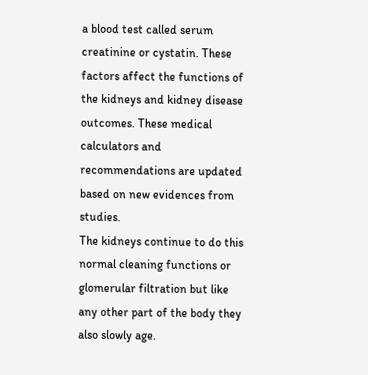a blood test called serum creatinine or cystatin. These factors affect the functions of the kidneys and kidney disease outcomes. These medical calculators and recommendations are updated based on new evidences from studies.
The kidneys continue to do this normal cleaning functions or glomerular filtration but like any other part of the body they also slowly age.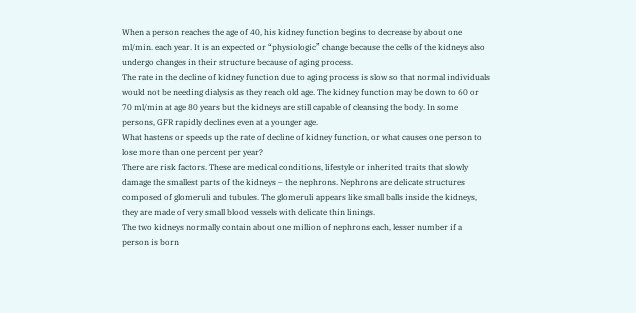When a person reaches the age of 40, his kidney function begins to decrease by about one ml/min. each year. It is an expected or “physiologic” change because the cells of the kidneys also undergo changes in their structure because of aging process.
The rate in the decline of kidney function due to aging process is slow so that normal individuals would not be needing dialysis as they reach old age. The kidney function may be down to 60 or 70 ml/min at age 80 years but the kidneys are still capable of cleansing the body. In some persons, GFR rapidly declines even at a younger age.
What hastens or speeds up the rate of decline of kidney function, or what causes one person to lose more than one percent per year?
There are risk factors. These are medical conditions, lifestyle or inherited traits that slowly damage the smallest parts of the kidneys – the nephrons. Nephrons are delicate structures composed of glomeruli and tubules. The glomeruli appears like small balls inside the kidneys, they are made of very small blood vessels with delicate thin linings.
The two kidneys normally contain about one million of nephrons each, lesser number if a person is born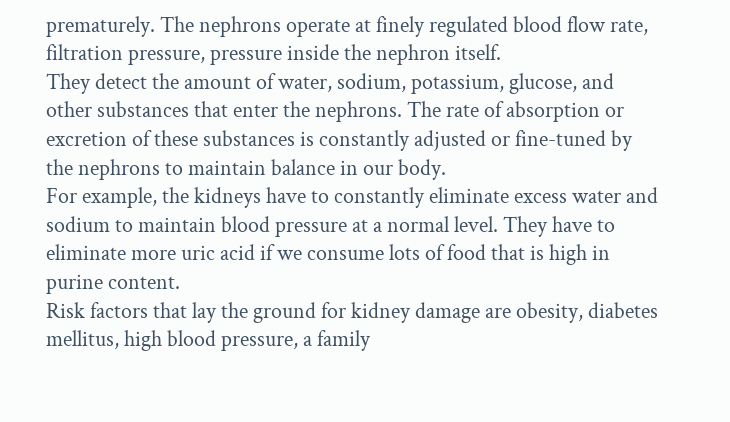prematurely. The nephrons operate at finely regulated blood flow rate, filtration pressure, pressure inside the nephron itself.
They detect the amount of water, sodium, potassium, glucose, and other substances that enter the nephrons. The rate of absorption or excretion of these substances is constantly adjusted or fine-tuned by the nephrons to maintain balance in our body.
For example, the kidneys have to constantly eliminate excess water and sodium to maintain blood pressure at a normal level. They have to eliminate more uric acid if we consume lots of food that is high in purine content.
Risk factors that lay the ground for kidney damage are obesity, diabetes mellitus, high blood pressure, a family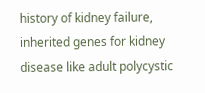history of kidney failure, inherited genes for kidney disease like adult polycystic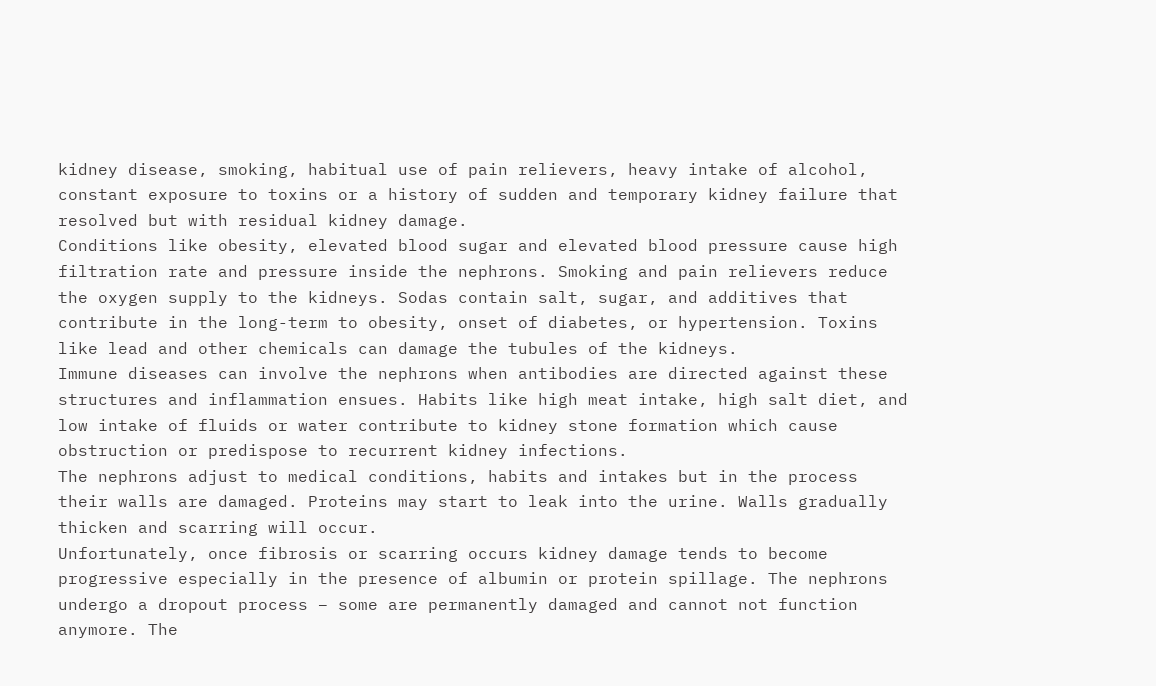kidney disease, smoking, habitual use of pain relievers, heavy intake of alcohol, constant exposure to toxins or a history of sudden and temporary kidney failure that resolved but with residual kidney damage.
Conditions like obesity, elevated blood sugar and elevated blood pressure cause high filtration rate and pressure inside the nephrons. Smoking and pain relievers reduce the oxygen supply to the kidneys. Sodas contain salt, sugar, and additives that contribute in the long-term to obesity, onset of diabetes, or hypertension. Toxins like lead and other chemicals can damage the tubules of the kidneys.
Immune diseases can involve the nephrons when antibodies are directed against these structures and inflammation ensues. Habits like high meat intake, high salt diet, and low intake of fluids or water contribute to kidney stone formation which cause obstruction or predispose to recurrent kidney infections.
The nephrons adjust to medical conditions, habits and intakes but in the process their walls are damaged. Proteins may start to leak into the urine. Walls gradually thicken and scarring will occur.
Unfortunately, once fibrosis or scarring occurs kidney damage tends to become progressive especially in the presence of albumin or protein spillage. The nephrons undergo a dropout process – some are permanently damaged and cannot not function anymore. The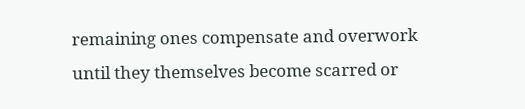remaining ones compensate and overwork until they themselves become scarred or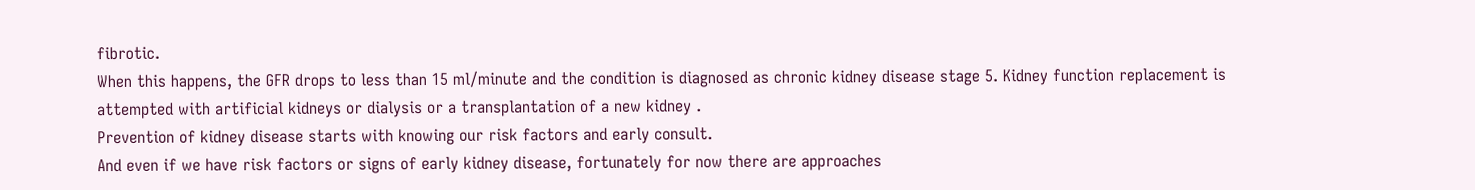fibrotic.
When this happens, the GFR drops to less than 15 ml/minute and the condition is diagnosed as chronic kidney disease stage 5. Kidney function replacement is attempted with artificial kidneys or dialysis or a transplantation of a new kidney .
Prevention of kidney disease starts with knowing our risk factors and early consult.
And even if we have risk factors or signs of early kidney disease, fortunately for now there are approaches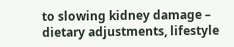to slowing kidney damage – dietary adjustments, lifestyle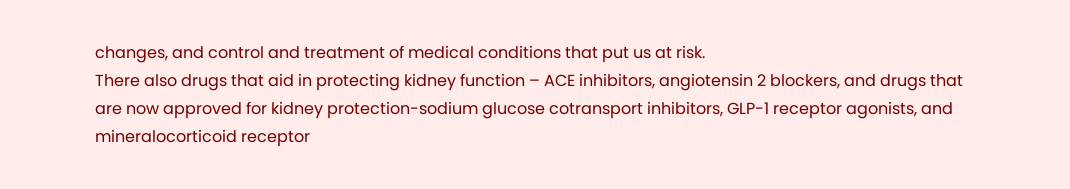changes, and control and treatment of medical conditions that put us at risk.
There also drugs that aid in protecting kidney function – ACE inhibitors, angiotensin 2 blockers, and drugs that are now approved for kidney protection-sodium glucose cotransport inhibitors, GLP-1 receptor agonists, and mineralocorticoid receptor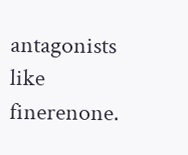antagonists like finerenone.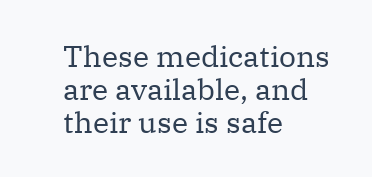These medications are available, and their use is safe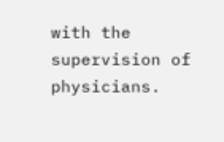with the supervision of physicians.